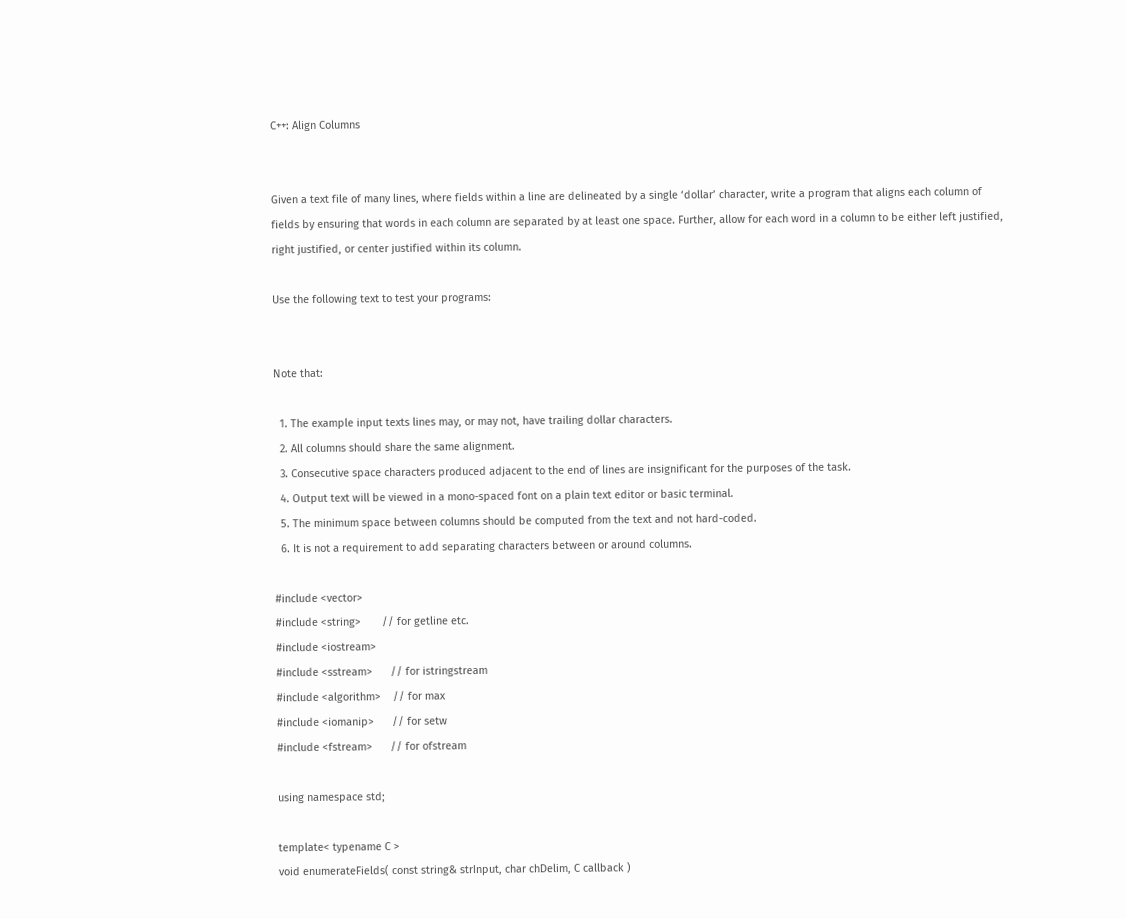C++: Align Columns


Given a text file of many lines, where fields within a line are delineated by a single ‘dollar’ character, write a program that aligns each column of fields by ensuring that words in each column are separated by at least one space. Further, allow for each word in a column to be either left justified, right justified, or center justified within its column.

Use the following text to test your programs:


Note that:

  1. The example input texts lines may, or may not, have trailing dollar characters.
  2. All columns should share the same alignment.
  3. Consecutive space characters produced adjacent to the end of lines are insignificant for the purposes of the task.
  4. Output text will be viewed in a mono-spaced font on a plain text editor or basic terminal.
  5. The minimum space between columns should be computed from the text and not hard-coded.
  6. It is not a requirement to add separating characters between or around columns.

#include <vector>
#include <string>       // for getline etc.
#include <iostream>
#include <sstream>      // for istringstream
#include <algorithm>    // for max
#include <iomanip>      // for setw
#include <fstream>      // for ofstream

using namespace std;

template< typename C >
void enumerateFields( const string& strInput, char chDelim, C callback )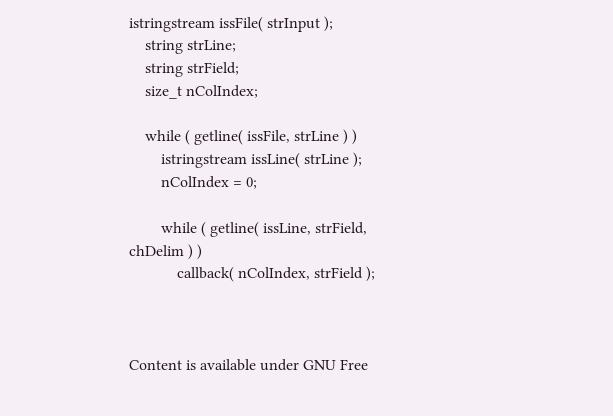istringstream issFile( strInput );
    string strLine;
    string strField;
    size_t nColIndex;

    while ( getline( issFile, strLine ) )
        istringstream issLine( strLine );
        nColIndex = 0;

        while ( getline( issLine, strField, chDelim ) )
            callback( nColIndex, strField );



Content is available under GNU Free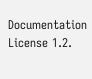Documentation License 1.2.